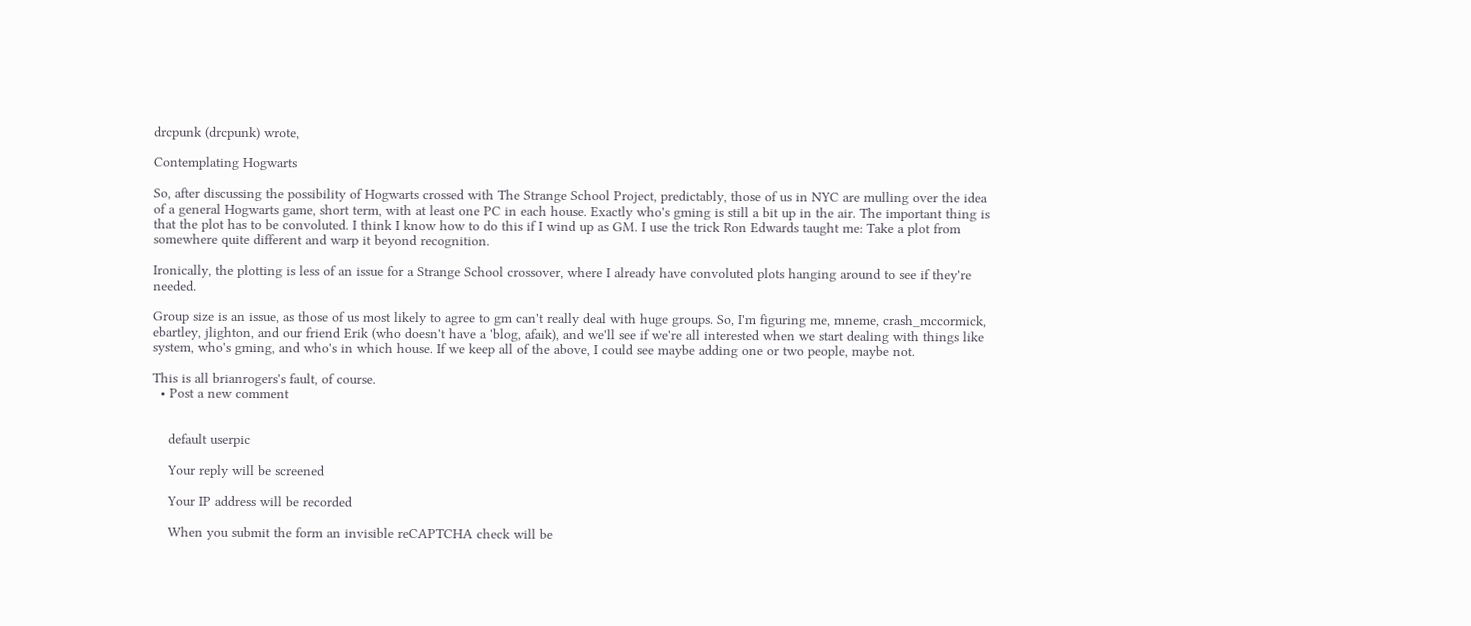drcpunk (drcpunk) wrote,

Contemplating Hogwarts

So, after discussing the possibility of Hogwarts crossed with The Strange School Project, predictably, those of us in NYC are mulling over the idea of a general Hogwarts game, short term, with at least one PC in each house. Exactly who's gming is still a bit up in the air. The important thing is that the plot has to be convoluted. I think I know how to do this if I wind up as GM. I use the trick Ron Edwards taught me: Take a plot from somewhere quite different and warp it beyond recognition.

Ironically, the plotting is less of an issue for a Strange School crossover, where I already have convoluted plots hanging around to see if they're needed.

Group size is an issue, as those of us most likely to agree to gm can't really deal with huge groups. So, I'm figuring me, mneme, crash_mccormick, ebartley, jlighton, and our friend Erik (who doesn't have a 'blog, afaik), and we'll see if we're all interested when we start dealing with things like system, who's gming, and who's in which house. If we keep all of the above, I could see maybe adding one or two people, maybe not.

This is all brianrogers's fault, of course.
  • Post a new comment


    default userpic

    Your reply will be screened

    Your IP address will be recorded

    When you submit the form an invisible reCAPTCHA check will be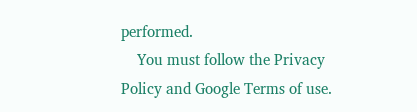performed.
    You must follow the Privacy Policy and Google Terms of use.